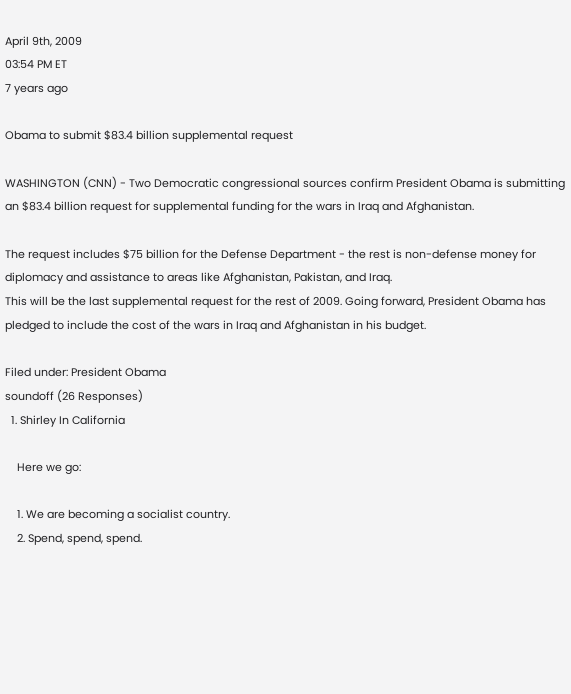April 9th, 2009
03:54 PM ET
7 years ago

Obama to submit $83.4 billion supplemental request

WASHINGTON (CNN) - Two Democratic congressional sources confirm President Obama is submitting an $83.4 billion request for supplemental funding for the wars in Iraq and Afghanistan.

The request includes $75 billion for the Defense Department - the rest is non-defense money for diplomacy and assistance to areas like Afghanistan, Pakistan, and Iraq.
This will be the last supplemental request for the rest of 2009. Going forward, President Obama has pledged to include the cost of the wars in Iraq and Afghanistan in his budget.

Filed under: President Obama
soundoff (26 Responses)
  1. Shirley In California

    Here we go:

    1. We are becoming a socialist country.
    2. Spend, spend, spend.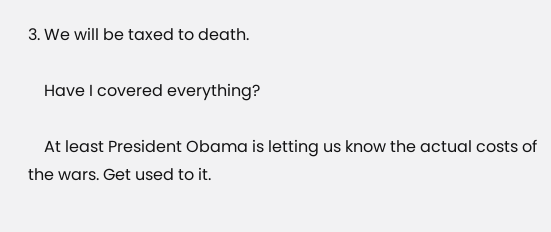3. We will be taxed to death.

    Have I covered everything?

    At least President Obama is letting us know the actual costs of the wars. Get used to it.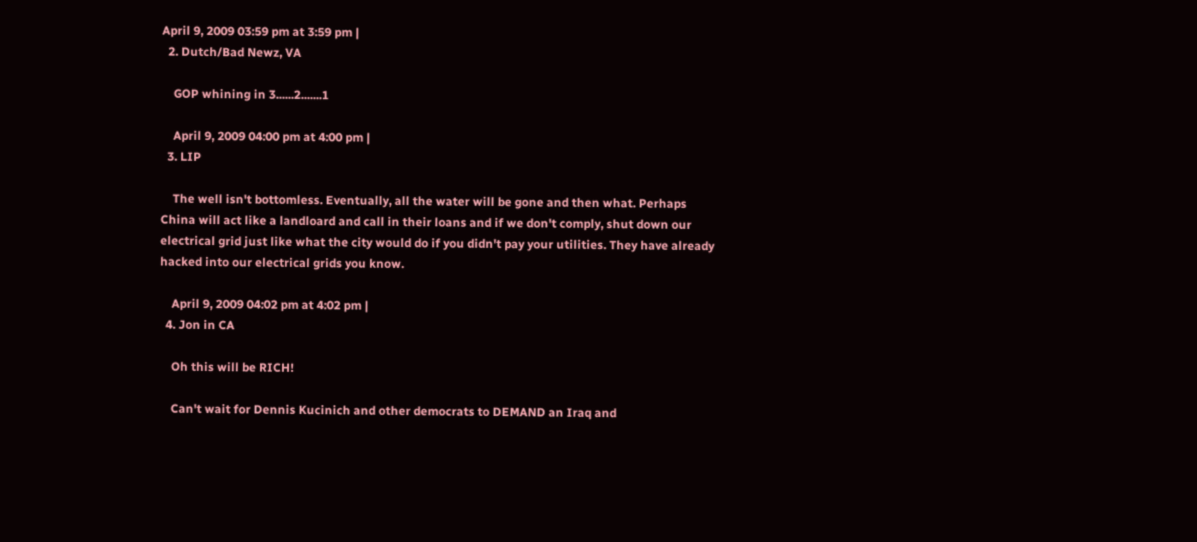April 9, 2009 03:59 pm at 3:59 pm |
  2. Dutch/Bad Newz, VA

    GOP whining in 3......2.......1

    April 9, 2009 04:00 pm at 4:00 pm |
  3. LIP

    The well isn't bottomless. Eventually, all the water will be gone and then what. Perhaps China will act like a landloard and call in their loans and if we don't comply, shut down our electrical grid just like what the city would do if you didn't pay your utilities. They have already hacked into our electrical grids you know.

    April 9, 2009 04:02 pm at 4:02 pm |
  4. Jon in CA

    Oh this will be RICH!

    Can't wait for Dennis Kucinich and other democrats to DEMAND an Iraq and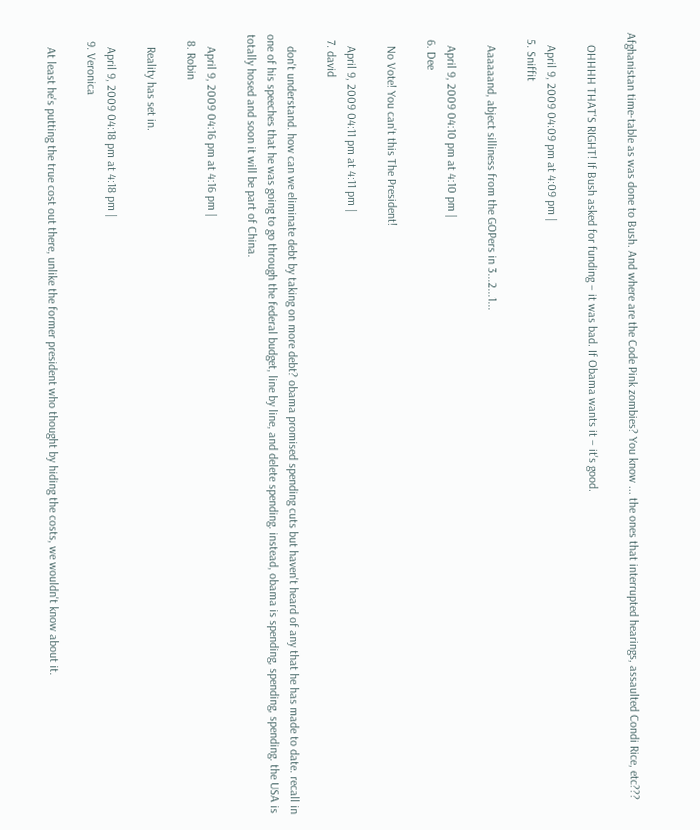Afghanistan time-table as was done to Bush. And where are the Code Pink zombies? You know ... the ones that interrupted hearings, assaulted Condi Rice, etc???

    OHHHH THAT'S RIGHT! If Bush asked for funding – it was bad. If Obama wants it – it's good.

    April 9, 2009 04:09 pm at 4:09 pm |
  5. Sniffit

    Aaaaaand, abject silliness from the GOPers in 3...2...1...

    April 9, 2009 04:10 pm at 4:10 pm |
  6. Dee

    No Vote! You can't this The President!

    April 9, 2009 04:11 pm at 4:11 pm |
  7. david

    don't understand. how can we eliminate debt by taking on more debt? obama promised spending cuts but haven't heard of any that he has made to date. recall in one of his speeches that he was going to go through the federal budget, line by line, and delete spending. instead, obama is spending, spending, spending. the USA is totally hosed and soon it will be part of China.

    April 9, 2009 04:16 pm at 4:16 pm |
  8. Robin

    Reality has set in.

    April 9, 2009 04:18 pm at 4:18 pm |
  9. Veronica

    At least he's putting the true cost out there, unlike the former president who thought by hiding the costs, we wouldn't know about it.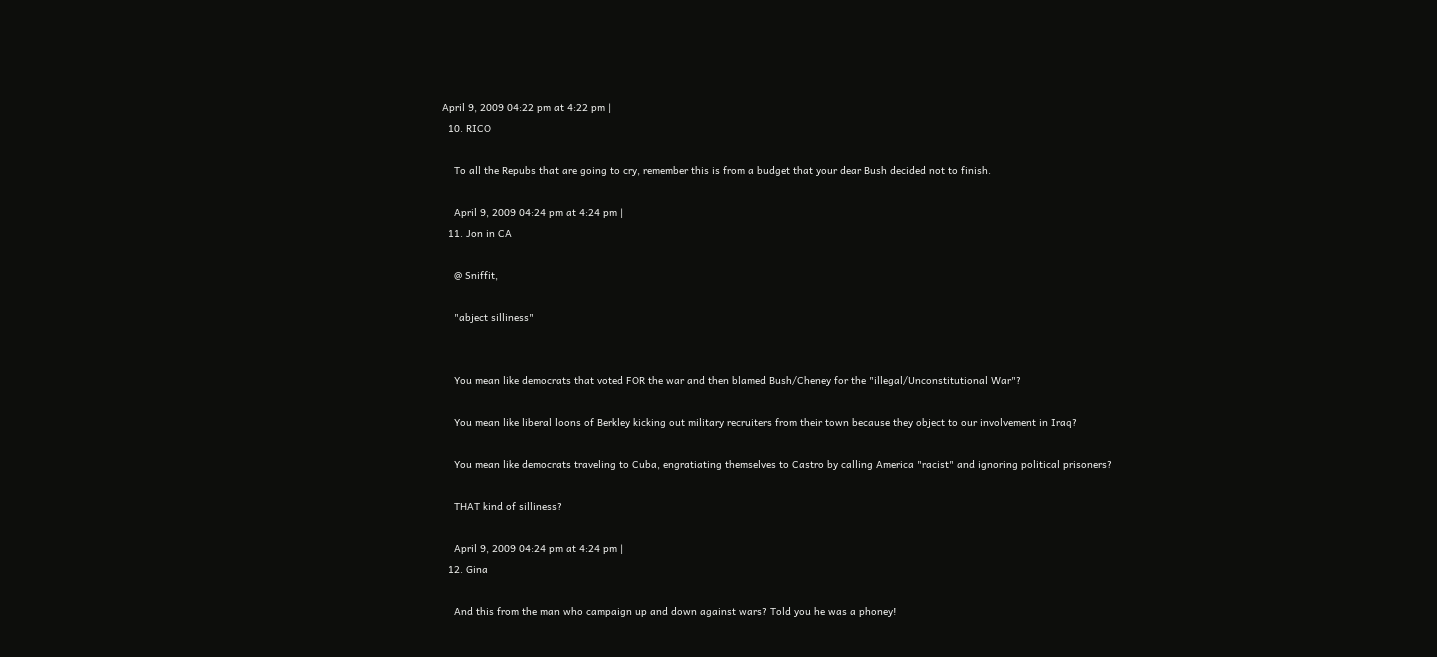April 9, 2009 04:22 pm at 4:22 pm |
  10. RICO

    To all the Repubs that are going to cry, remember this is from a budget that your dear Bush decided not to finish.

    April 9, 2009 04:24 pm at 4:24 pm |
  11. Jon in CA

    @ Sniffit,

    "abject silliness"


    You mean like democrats that voted FOR the war and then blamed Bush/Cheney for the "illegal/Unconstitutional War"?

    You mean like liberal loons of Berkley kicking out military recruiters from their town because they object to our involvement in Iraq?

    You mean like democrats traveling to Cuba, engratiating themselves to Castro by calling America "racist" and ignoring political prisoners?

    THAT kind of silliness?

    April 9, 2009 04:24 pm at 4:24 pm |
  12. Gina

    And this from the man who campaign up and down against wars? Told you he was a phoney!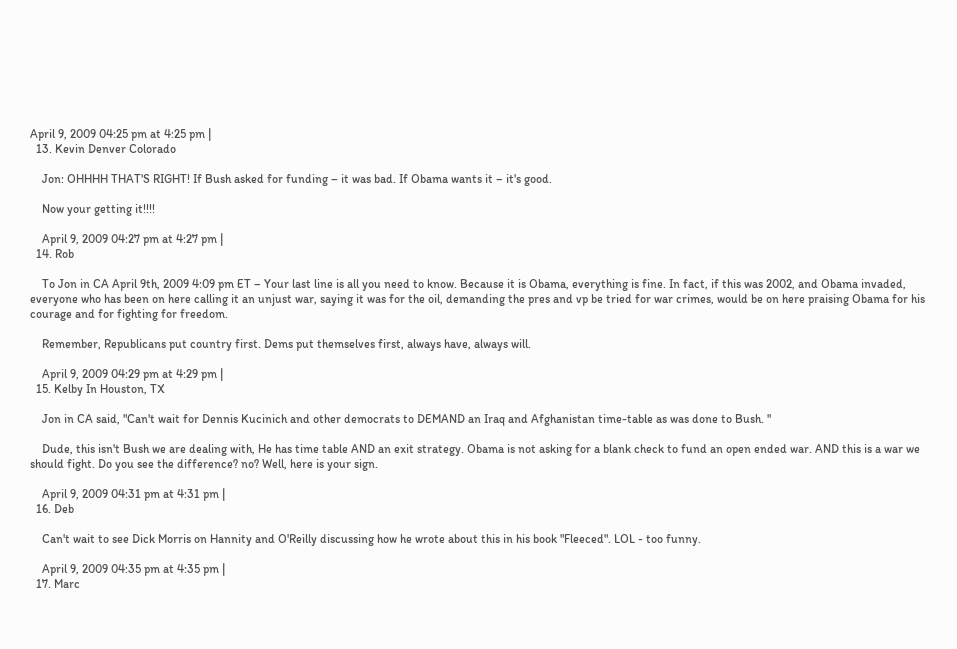April 9, 2009 04:25 pm at 4:25 pm |
  13. Kevin Denver Colorado

    Jon: OHHHH THAT'S RIGHT! If Bush asked for funding – it was bad. If Obama wants it – it's good.

    Now your getting it!!!!

    April 9, 2009 04:27 pm at 4:27 pm |
  14. Rob

    To Jon in CA April 9th, 2009 4:09 pm ET – Your last line is all you need to know. Because it is Obama, everything is fine. In fact, if this was 2002, and Obama invaded, everyone who has been on here calling it an unjust war, saying it was for the oil, demanding the pres and vp be tried for war crimes, would be on here praising Obama for his courage and for fighting for freedom.

    Remember, Republicans put country first. Dems put themselves first, always have, always will.

    April 9, 2009 04:29 pm at 4:29 pm |
  15. Kelby In Houston, TX

    Jon in CA said, "Can't wait for Dennis Kucinich and other democrats to DEMAND an Iraq and Afghanistan time-table as was done to Bush. "

    Dude, this isn't Bush we are dealing with, He has time table AND an exit strategy. Obama is not asking for a blank check to fund an open ended war. AND this is a war we should fight. Do you see the difference? no? Well, here is your sign.

    April 9, 2009 04:31 pm at 4:31 pm |
  16. Deb

    Can't wait to see Dick Morris on Hannity and O'Reilly discussing how he wrote about this in his book "Fleeced". LOL - too funny.

    April 9, 2009 04:35 pm at 4:35 pm |
  17. Marc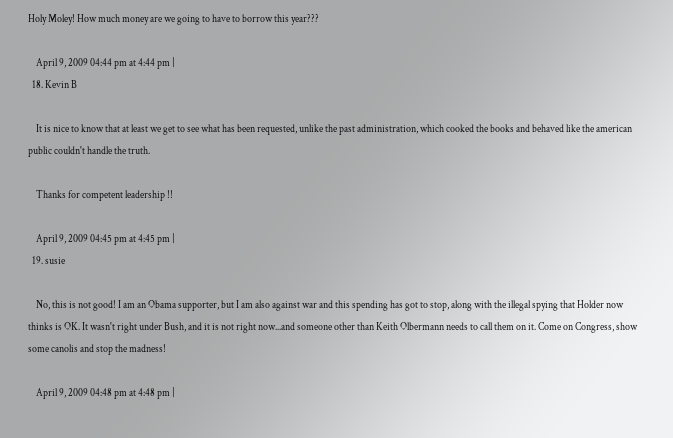Holy Moley! How much money are we going to have to borrow this year???

    April 9, 2009 04:44 pm at 4:44 pm |
  18. Kevin B

    It is nice to know that at least we get to see what has been requested, unlike the past administration, which cooked the books and behaved like the american public couldn't handle the truth.

    Thanks for competent leadership !!

    April 9, 2009 04:45 pm at 4:45 pm |
  19. susie

    No, this is not good! I am an Obama supporter, but I am also against war and this spending has got to stop, along with the illegal spying that Holder now thinks is OK. It wasn't right under Bush, and it is not right now...and someone other than Keith Olbermann needs to call them on it. Come on Congress, show some canolis and stop the madness!

    April 9, 2009 04:48 pm at 4:48 pm |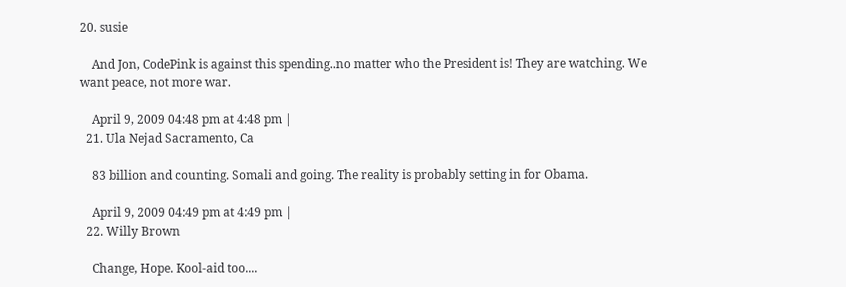20. susie

    And Jon, CodePink is against this spending..no matter who the President is! They are watching. We want peace, not more war.

    April 9, 2009 04:48 pm at 4:48 pm |
  21. Ula Nejad Sacramento, Ca

    83 billion and counting. Somali and going. The reality is probably setting in for Obama.

    April 9, 2009 04:49 pm at 4:49 pm |
  22. Willy Brown

    Change, Hope. Kool-aid too....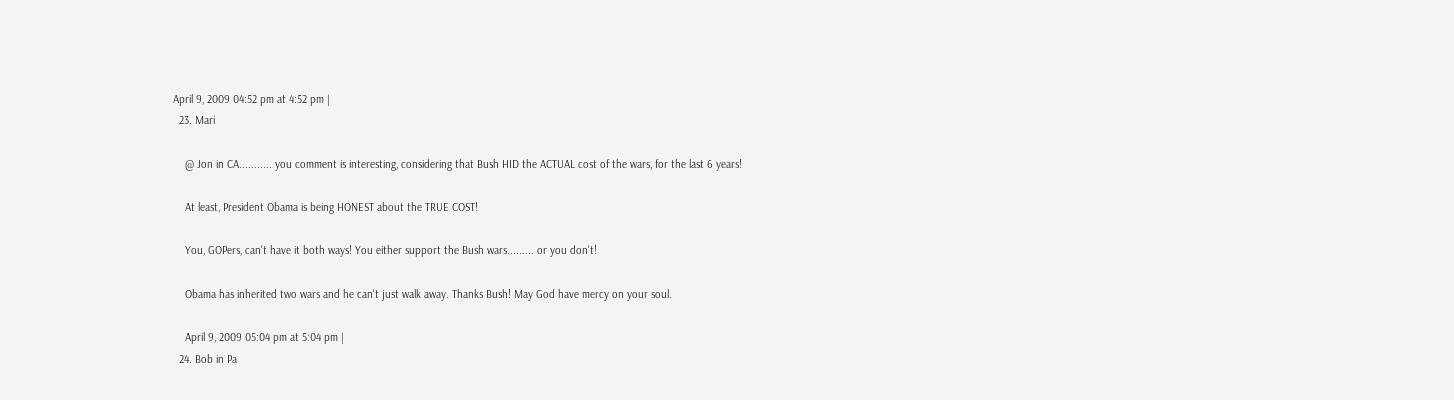April 9, 2009 04:52 pm at 4:52 pm |
  23. Mari

    @ Jon in CA........... you comment is interesting, considering that Bush HID the ACTUAL cost of the wars, for the last 6 years!

    At least, President Obama is being HONEST about the TRUE COST!

    You, GOPers, can't have it both ways! You either support the Bush wars......... or you don't!

    Obama has inherited two wars and he can't just walk away. Thanks Bush! May God have mercy on your soul.

    April 9, 2009 05:04 pm at 5:04 pm |
  24. Bob in Pa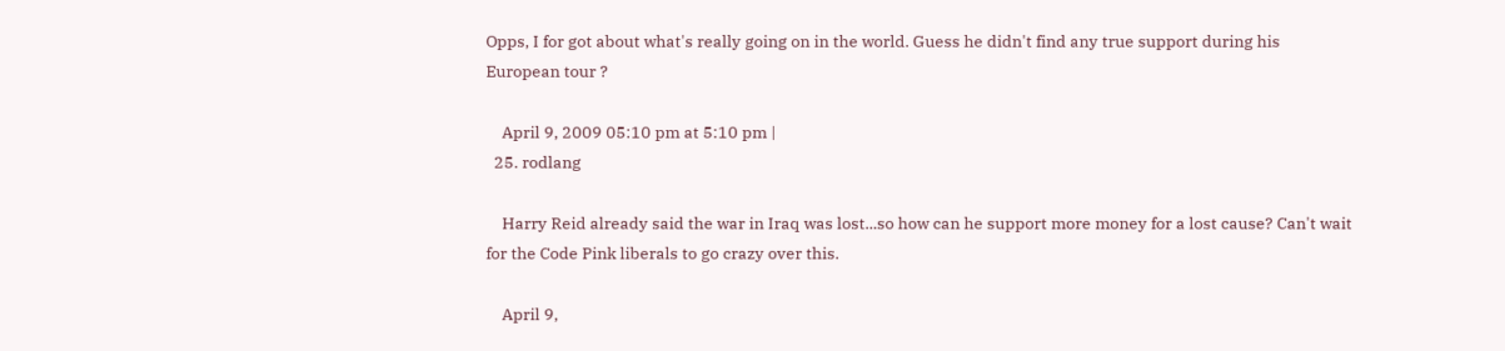Opps, I for got about what's really going on in the world. Guess he didn't find any true support during his European tour ?

    April 9, 2009 05:10 pm at 5:10 pm |
  25. rodlang

    Harry Reid already said the war in Iraq was lost...so how can he support more money for a lost cause? Can't wait for the Code Pink liberals to go crazy over this.

    April 9,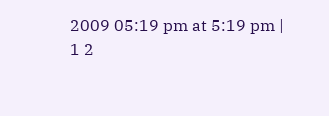2009 05:19 pm at 5:19 pm |
1 2